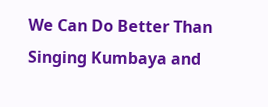We Can Do Better Than Singing Kumbaya and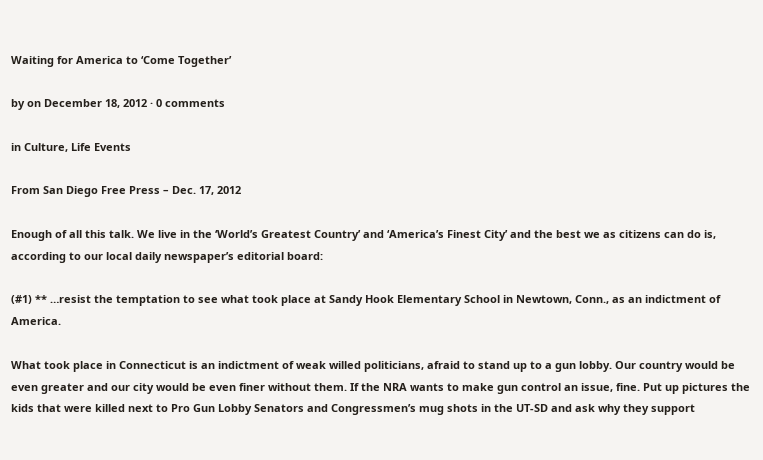Waiting for America to ‘Come Together’

by on December 18, 2012 · 0 comments

in Culture, Life Events

From San Diego Free Press – Dec. 17, 2012

Enough of all this talk. We live in the ‘World’s Greatest Country’ and ‘America’s Finest City’ and the best we as citizens can do is, according to our local daily newspaper’s editorial board:

(#1) ** …resist the temptation to see what took place at Sandy Hook Elementary School in Newtown, Conn., as an indictment of America.

What took place in Connecticut is an indictment of weak willed politicians, afraid to stand up to a gun lobby. Our country would be even greater and our city would be even finer without them. If the NRA wants to make gun control an issue, fine. Put up pictures the kids that were killed next to Pro Gun Lobby Senators and Congressmen’s mug shots in the UT-SD and ask why they support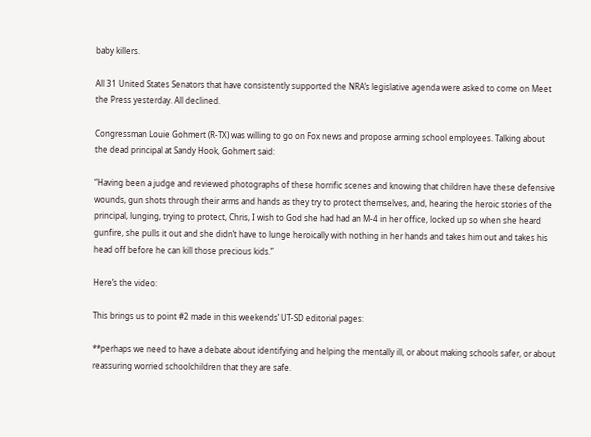baby killers.

All 31 United States Senators that have consistently supported the NRA’s legislative agenda were asked to come on Meet the Press yesterday. All declined.

Congressman Louie Gohmert (R-TX) was willing to go on Fox news and propose arming school employees. Talking about the dead principal at Sandy Hook, Gohmert said:

“Having been a judge and reviewed photographs of these horrific scenes and knowing that children have these defensive wounds, gun shots through their arms and hands as they try to protect themselves, and, hearing the heroic stories of the principal, lunging, trying to protect, Chris, I wish to God she had had an M-4 in her office, locked up so when she heard gunfire, she pulls it out and she didn’t have to lunge heroically with nothing in her hands and takes him out and takes his head off before he can kill those precious kids.”

Here’s the video:

This brings us to point #2 made in this weekends’ UT-SD editorial pages:

**perhaps we need to have a debate about identifying and helping the mentally ill, or about making schools safer, or about reassuring worried schoolchildren that they are safe.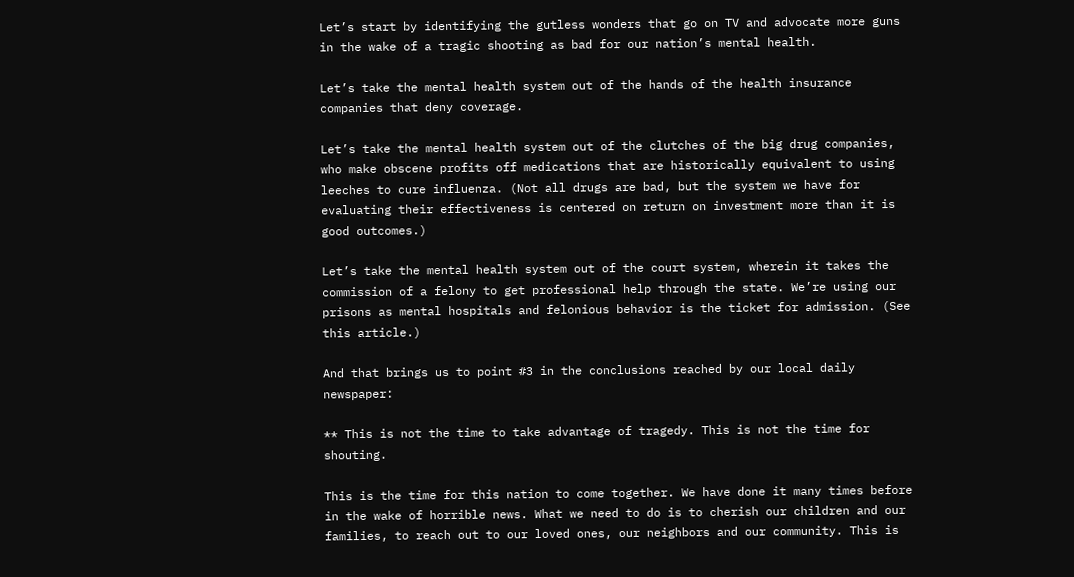Let’s start by identifying the gutless wonders that go on TV and advocate more guns in the wake of a tragic shooting as bad for our nation’s mental health.

Let’s take the mental health system out of the hands of the health insurance companies that deny coverage.

Let’s take the mental health system out of the clutches of the big drug companies, who make obscene profits off medications that are historically equivalent to using leeches to cure influenza. (Not all drugs are bad, but the system we have for evaluating their effectiveness is centered on return on investment more than it is good outcomes.)

Let’s take the mental health system out of the court system, wherein it takes the commission of a felony to get professional help through the state. We’re using our prisons as mental hospitals and felonious behavior is the ticket for admission. (See this article.)

And that brings us to point #3 in the conclusions reached by our local daily newspaper:

** This is not the time to take advantage of tragedy. This is not the time for shouting.

This is the time for this nation to come together. We have done it many times before in the wake of horrible news. What we need to do is to cherish our children and our families, to reach out to our loved ones, our neighbors and our community. This is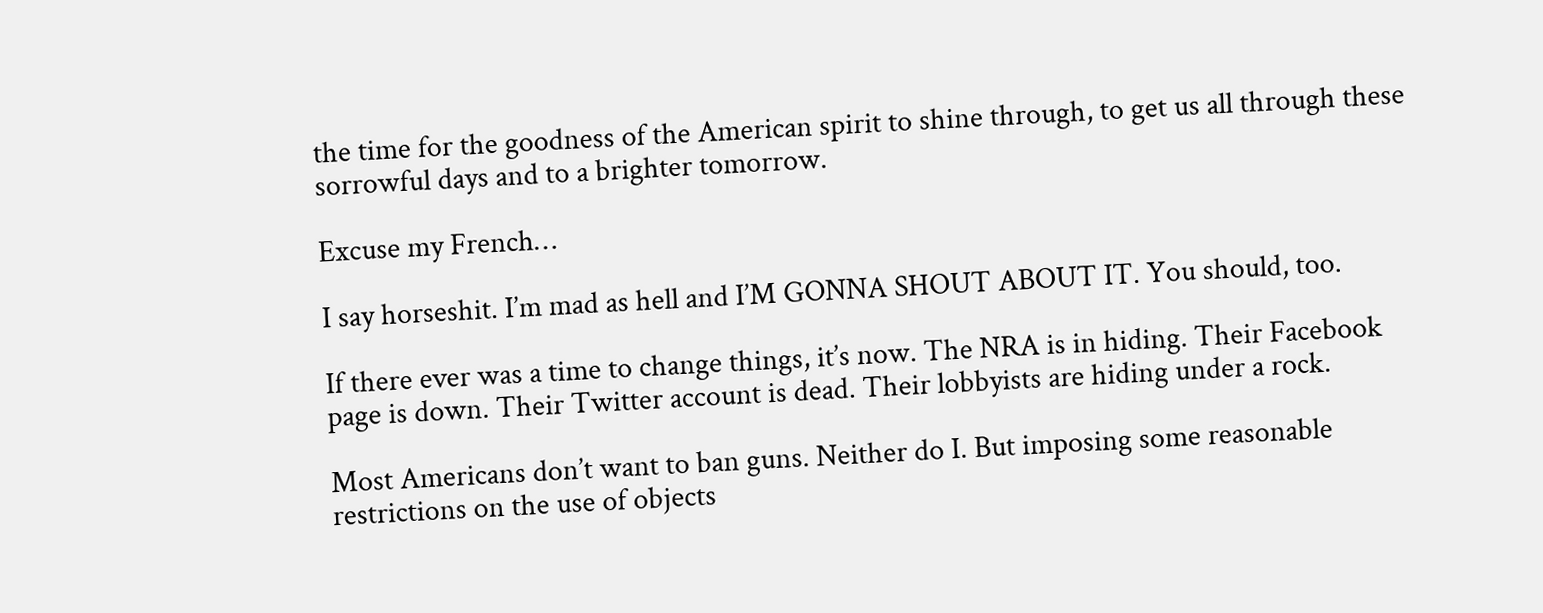the time for the goodness of the American spirit to shine through, to get us all through these sorrowful days and to a brighter tomorrow.

Excuse my French…

I say horseshit. I’m mad as hell and I’M GONNA SHOUT ABOUT IT. You should, too.

If there ever was a time to change things, it’s now. The NRA is in hiding. Their Facebook page is down. Their Twitter account is dead. Their lobbyists are hiding under a rock.

Most Americans don’t want to ban guns. Neither do I. But imposing some reasonable restrictions on the use of objects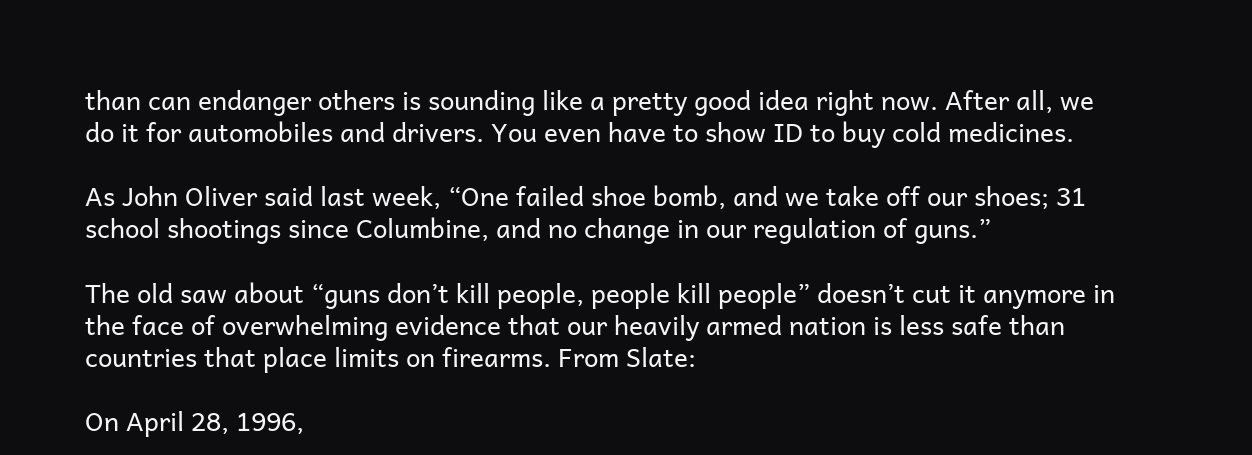than can endanger others is sounding like a pretty good idea right now. After all, we do it for automobiles and drivers. You even have to show ID to buy cold medicines.

As John Oliver said last week, “One failed shoe bomb, and we take off our shoes; 31 school shootings since Columbine, and no change in our regulation of guns.”

The old saw about “guns don’t kill people, people kill people” doesn’t cut it anymore in the face of overwhelming evidence that our heavily armed nation is less safe than countries that place limits on firearms. From Slate:

On April 28, 1996,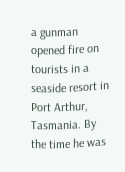a gunman opened fire on tourists in a seaside resort in Port Arthur, Tasmania. By the time he was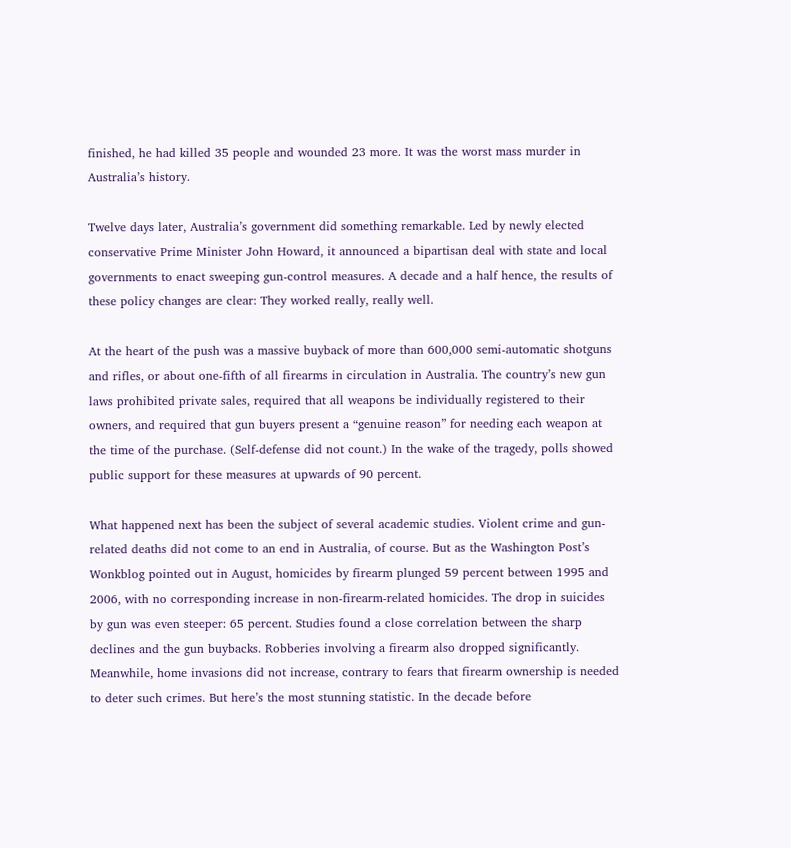finished, he had killed 35 people and wounded 23 more. It was the worst mass murder in Australia’s history.

Twelve days later, Australia’s government did something remarkable. Led by newly elected conservative Prime Minister John Howard, it announced a bipartisan deal with state and local governments to enact sweeping gun-control measures. A decade and a half hence, the results of these policy changes are clear: They worked really, really well.

At the heart of the push was a massive buyback of more than 600,000 semi-automatic shotguns and rifles, or about one-fifth of all firearms in circulation in Australia. The country’s new gun laws prohibited private sales, required that all weapons be individually registered to their owners, and required that gun buyers present a “genuine reason” for needing each weapon at the time of the purchase. (Self-defense did not count.) In the wake of the tragedy, polls showed public support for these measures at upwards of 90 percent.

What happened next has been the subject of several academic studies. Violent crime and gun-related deaths did not come to an end in Australia, of course. But as the Washington Post’s Wonkblog pointed out in August, homicides by firearm plunged 59 percent between 1995 and 2006, with no corresponding increase in non-firearm-related homicides. The drop in suicides by gun was even steeper: 65 percent. Studies found a close correlation between the sharp declines and the gun buybacks. Robberies involving a firearm also dropped significantly. Meanwhile, home invasions did not increase, contrary to fears that firearm ownership is needed to deter such crimes. But here’s the most stunning statistic. In the decade before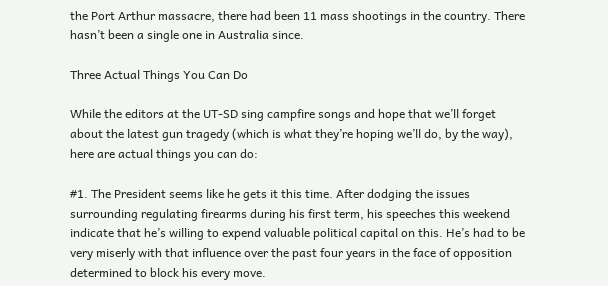the Port Arthur massacre, there had been 11 mass shootings in the country. There hasn’t been a single one in Australia since.

Three Actual Things You Can Do

While the editors at the UT-SD sing campfire songs and hope that we’ll forget about the latest gun tragedy (which is what they’re hoping we’ll do, by the way), here are actual things you can do:

#1. The President seems like he gets it this time. After dodging the issues surrounding regulating firearms during his first term, his speeches this weekend indicate that he’s willing to expend valuable political capital on this. He’s had to be very miserly with that influence over the past four years in the face of opposition determined to block his every move.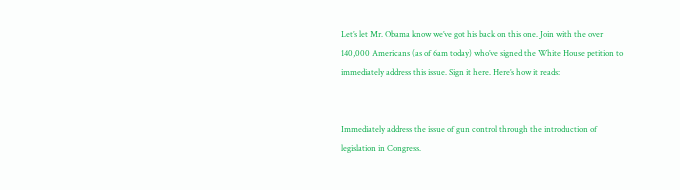Let’s let Mr. Obama know we’ve got his back on this one. Join with the over 140,000 Americans (as of 6am today) who’ve signed the White House petition to immediately address this issue. Sign it here. Here’s how it reads:


Immediately address the issue of gun control through the introduction of legislation in Congress.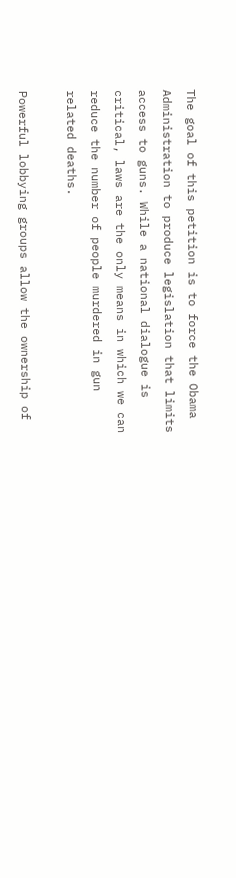The goal of this petition is to force the Obama Administration to produce legislation that limits access to guns. While a national dialogue is critical, laws are the only means in which we can reduce the number of people murdered in gun related deaths.

Powerful lobbying groups allow the ownership of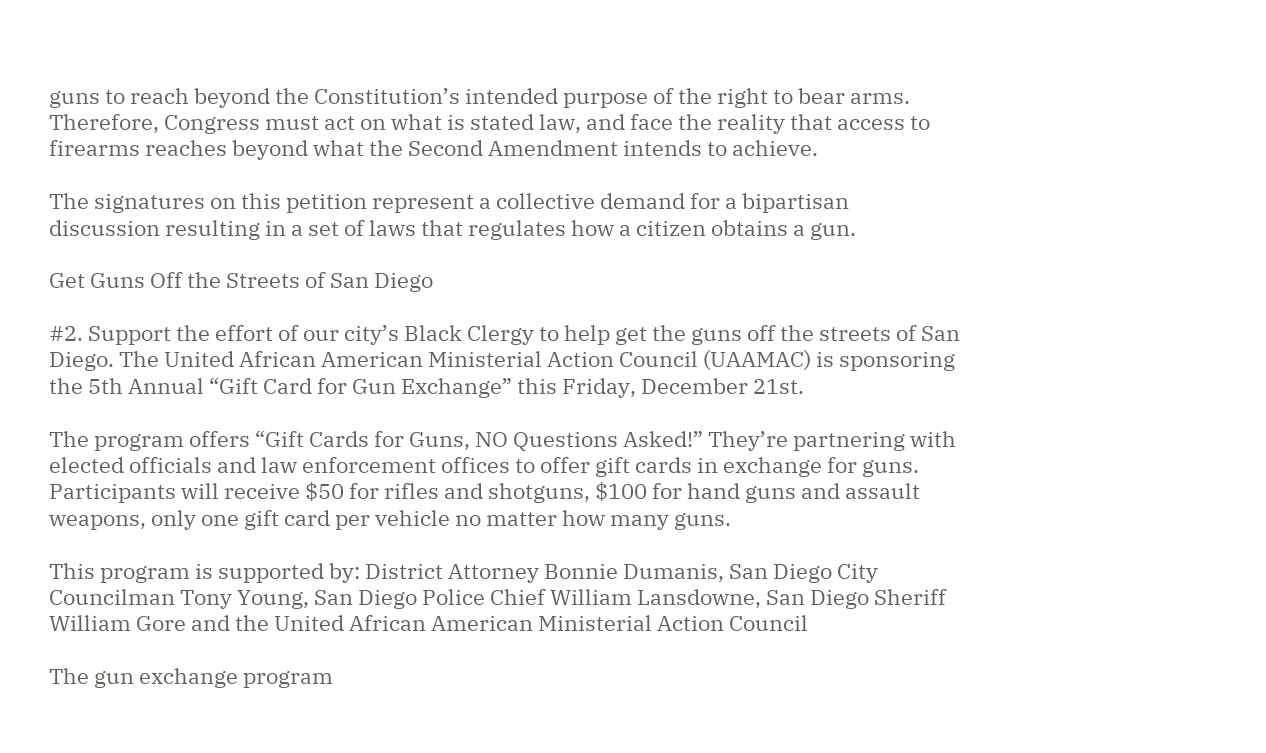guns to reach beyond the Constitution’s intended purpose of the right to bear arms. Therefore, Congress must act on what is stated law, and face the reality that access to firearms reaches beyond what the Second Amendment intends to achieve.

The signatures on this petition represent a collective demand for a bipartisan discussion resulting in a set of laws that regulates how a citizen obtains a gun.

Get Guns Off the Streets of San Diego

#2. Support the effort of our city’s Black Clergy to help get the guns off the streets of San Diego. The United African American Ministerial Action Council (UAAMAC) is sponsoring the 5th Annual “Gift Card for Gun Exchange” this Friday, December 21st.

The program offers “Gift Cards for Guns, NO Questions Asked!” They’re partnering with elected officials and law enforcement offices to offer gift cards in exchange for guns. Participants will receive $50 for rifles and shotguns, $100 for hand guns and assault weapons, only one gift card per vehicle no matter how many guns.

This program is supported by: District Attorney Bonnie Dumanis, San Diego City Councilman Tony Young, San Diego Police Chief William Lansdowne, San Diego Sheriff William Gore and the United African American Ministerial Action Council

The gun exchange program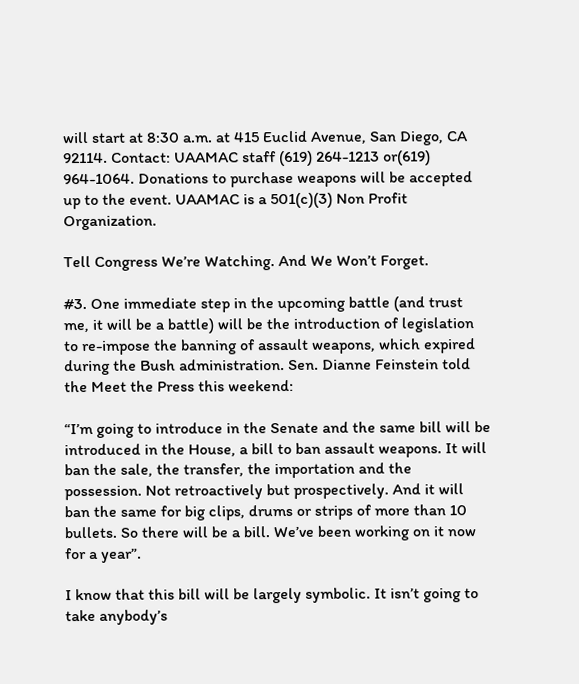will start at 8:30 a.m. at 415 Euclid Avenue, San Diego, CA 92114. Contact: UAAMAC staff (619) 264-1213 or(619) 964-1064. Donations to purchase weapons will be accepted up to the event. UAAMAC is a 501(c)(3) Non Profit Organization.

Tell Congress We’re Watching. And We Won’t Forget.

#3. One immediate step in the upcoming battle (and trust me, it will be a battle) will be the introduction of legislation to re-impose the banning of assault weapons, which expired during the Bush administration. Sen. Dianne Feinstein told the Meet the Press this weekend:

“I’m going to introduce in the Senate and the same bill will be introduced in the House, a bill to ban assault weapons. It will ban the sale, the transfer, the importation and the possession. Not retroactively but prospectively. And it will ban the same for big clips, drums or strips of more than 10 bullets. So there will be a bill. We’ve been working on it now for a year”.

I know that this bill will be largely symbolic. It isn’t going to take anybody’s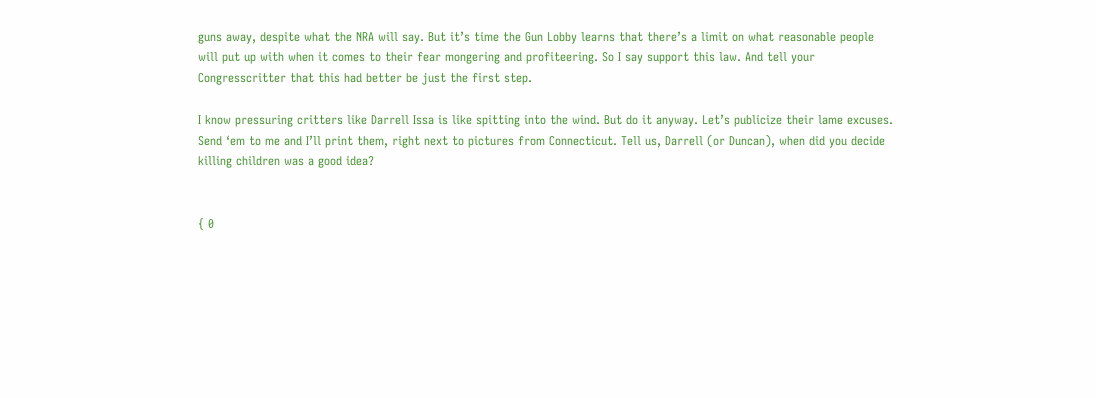guns away, despite what the NRA will say. But it’s time the Gun Lobby learns that there’s a limit on what reasonable people will put up with when it comes to their fear mongering and profiteering. So I say support this law. And tell your Congresscritter that this had better be just the first step.

I know pressuring critters like Darrell Issa is like spitting into the wind. But do it anyway. Let’s publicize their lame excuses. Send ‘em to me and I’ll print them, right next to pictures from Connecticut. Tell us, Darrell (or Duncan), when did you decide killing children was a good idea?


{ 0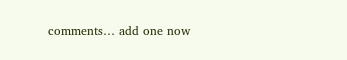comments… add one now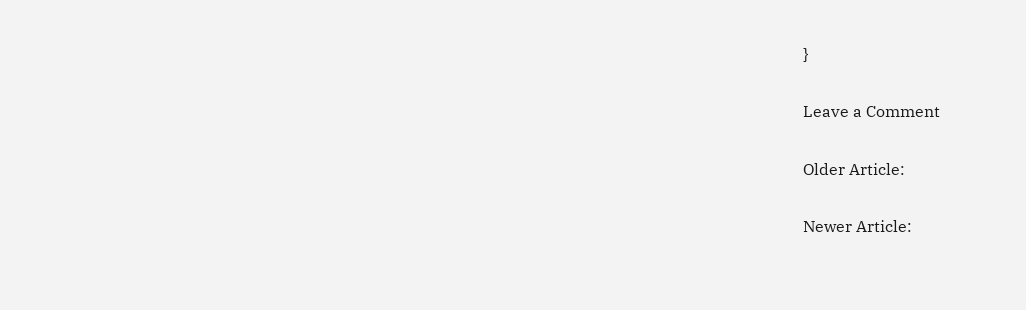}

Leave a Comment

Older Article:

Newer Article: